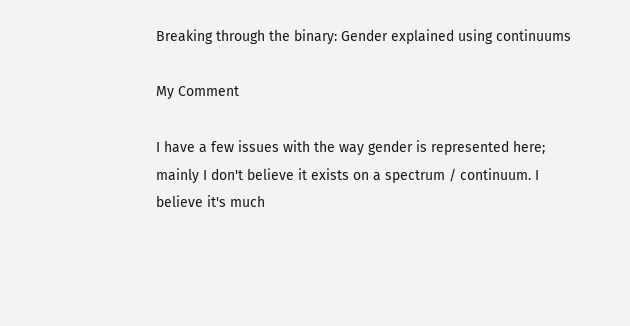Breaking through the binary: Gender explained using continuums

My Comment

I have a few issues with the way gender is represented here; mainly I don't believe it exists on a spectrum / continuum. I believe it's much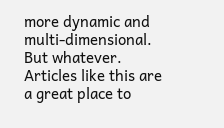more dynamic and multi-dimensional. But whatever. Articles like this are a great place to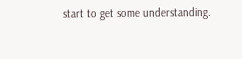start to get some understanding.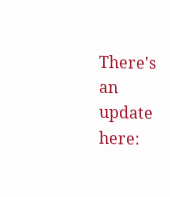There's an update here: